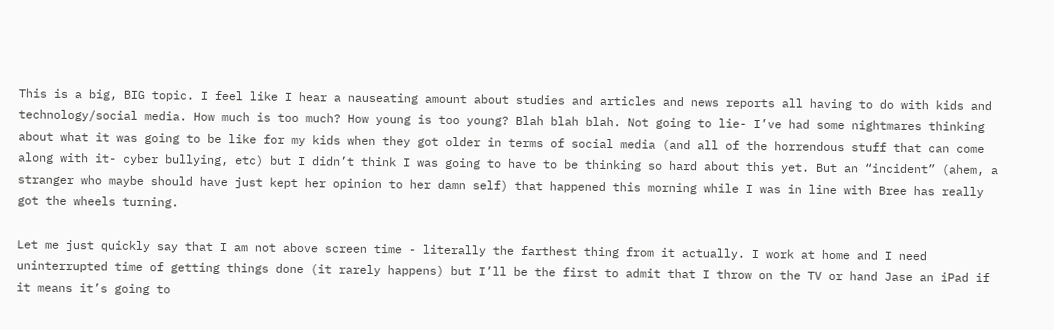This is a big, BIG topic. I feel like I hear a nauseating amount about studies and articles and news reports all having to do with kids and technology/social media. How much is too much? How young is too young? Blah blah blah. Not going to lie- I’ve had some nightmares thinking about what it was going to be like for my kids when they got older in terms of social media (and all of the horrendous stuff that can come along with it- cyber bullying, etc) but I didn’t think I was going to have to be thinking so hard about this yet. But an “incident” (ahem, a stranger who maybe should have just kept her opinion to her damn self) that happened this morning while I was in line with Bree has really got the wheels turning.

Let me just quickly say that I am not above screen time - literally the farthest thing from it actually. I work at home and I need uninterrupted time of getting things done (it rarely happens) but I’ll be the first to admit that I throw on the TV or hand Jase an iPad if it means it’s going to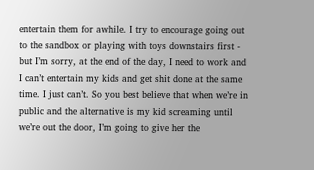entertain them for awhile. I try to encourage going out to the sandbox or playing with toys downstairs first - but I’m sorry, at the end of the day, I need to work and I can’t entertain my kids and get shit done at the same time. I just can’t. So you best believe that when we’re in public and the alternative is my kid screaming until we’re out the door, I’m going to give her the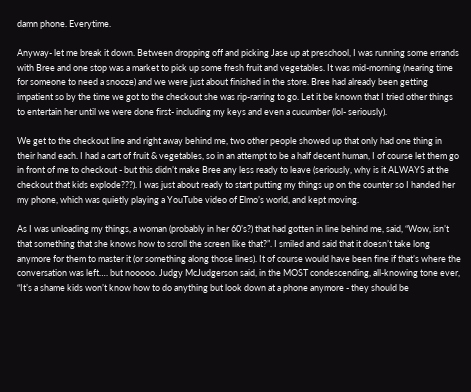damn phone. Everytime.

Anyway- let me break it down. Between dropping off and picking Jase up at preschool, I was running some errands with Bree and one stop was a market to pick up some fresh fruit and vegetables. It was mid-morning (nearing time for someone to need a snooze) and we were just about finished in the store. Bree had already been getting impatient so by the time we got to the checkout she was rip-rarring to go. Let it be known that I tried other things to entertain her until we were done first- including my keys and even a cucumber (lol- seriously).

We get to the checkout line and right away behind me, two other people showed up that only had one thing in their hand each. I had a cart of fruit & vegetables, so in an attempt to be a half decent human, I of course let them go in front of me to checkout - but this didn’t make Bree any less ready to leave (seriously, why is it ALWAYS at the checkout that kids explode???). I was just about ready to start putting my things up on the counter so I handed her my phone, which was quietly playing a YouTube video of Elmo’s world, and kept moving.

As I was unloading my things, a woman (probably in her 60’s?) that had gotten in line behind me, said, “Wow, isn’t that something that she knows how to scroll the screen like that?”. I smiled and said that it doesn’t take long anymore for them to master it (or something along those lines). It of course would have been fine if that’s where the conversation was left…. but nooooo. Judgy McJudgerson said, in the MOST condescending, all-knowing tone ever, “It’s a shame kids won’t know how to do anything but look down at a phone anymore - they should be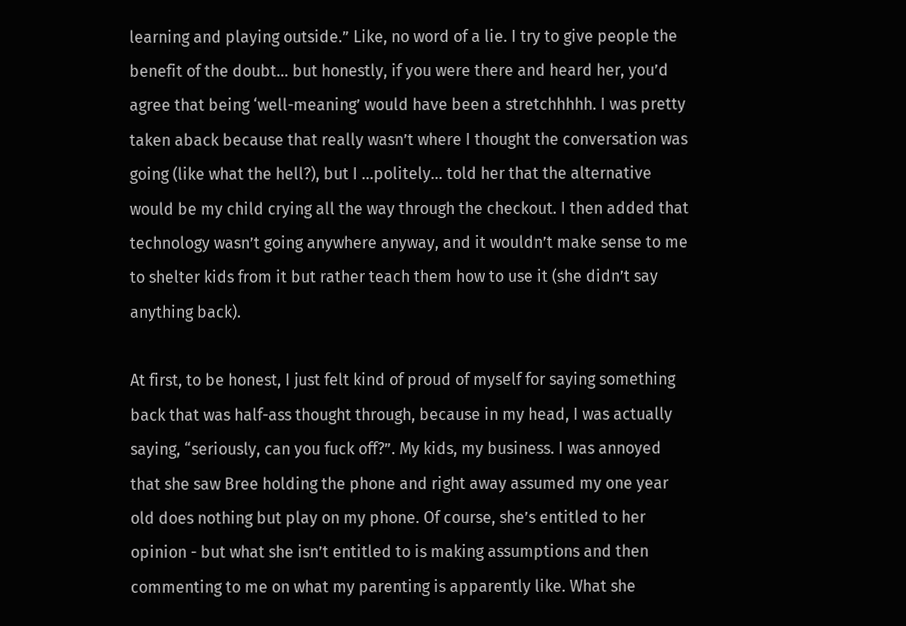learning and playing outside.” Like, no word of a lie. I try to give people the benefit of the doubt… but honestly, if you were there and heard her, you’d agree that being ‘well-meaning’ would have been a stretchhhhh. I was pretty taken aback because that really wasn’t where I thought the conversation was going (like what the hell?), but I …politely… told her that the alternative would be my child crying all the way through the checkout. I then added that technology wasn’t going anywhere anyway, and it wouldn’t make sense to me to shelter kids from it but rather teach them how to use it (she didn’t say anything back).

At first, to be honest, I just felt kind of proud of myself for saying something back that was half-ass thought through, because in my head, I was actually saying, “seriously, can you fuck off?”. My kids, my business. I was annoyed that she saw Bree holding the phone and right away assumed my one year old does nothing but play on my phone. Of course, she’s entitled to her opinion - but what she isn’t entitled to is making assumptions and then commenting to me on what my parenting is apparently like. What she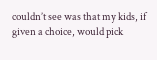couldn’t see was that my kids, if given a choice, would pick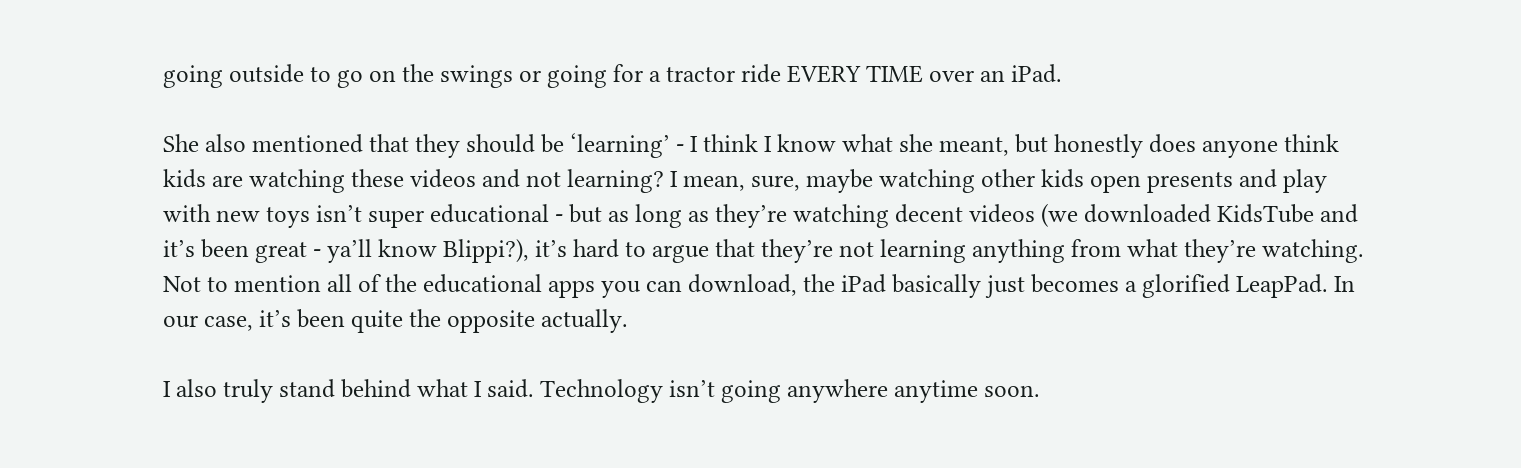going outside to go on the swings or going for a tractor ride EVERY TIME over an iPad.

She also mentioned that they should be ‘learning’ - I think I know what she meant, but honestly does anyone think kids are watching these videos and not learning? I mean, sure, maybe watching other kids open presents and play with new toys isn’t super educational - but as long as they’re watching decent videos (we downloaded KidsTube and it’s been great - ya’ll know Blippi?), it’s hard to argue that they’re not learning anything from what they’re watching. Not to mention all of the educational apps you can download, the iPad basically just becomes a glorified LeapPad. In our case, it’s been quite the opposite actually.

I also truly stand behind what I said. Technology isn’t going anywhere anytime soon.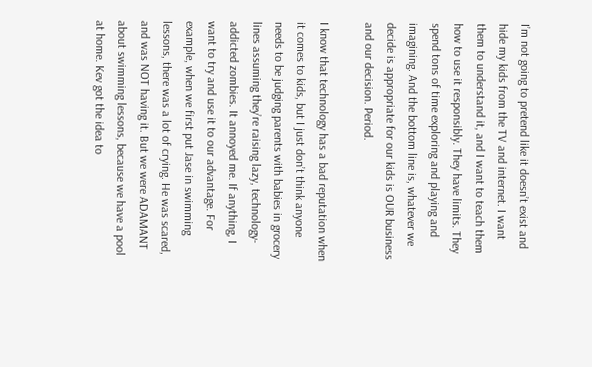I’m not going to pretend like it doesn’t exist and hide my kids from the TV and internet. I want them to understand it, and I want to teach them how to use it responsibly. They have limits. They spend tons of time exploring and playing and imagining. And the bottom line is, whatever we decide is appropriate for our kids is OUR business and our decision. Period.

I know that technology has a bad reputation when it comes to kids, but I just don’t think anyone needs to be judging parents with babies in grocery lines assuming they’re raising lazy, technology-addicted zombies. It annoyed me. If anything, I want to try and use it to our advantage. For example, when we first put Jase in swimming lessons, there was a lot of crying. He was scared, and was NOT having it. But we were ADAMANT about swimming lessons, because we have a pool at home. Kev got the idea to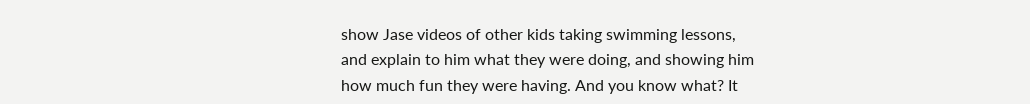show Jase videos of other kids taking swimming lessons, and explain to him what they were doing, and showing him how much fun they were having. And you know what? It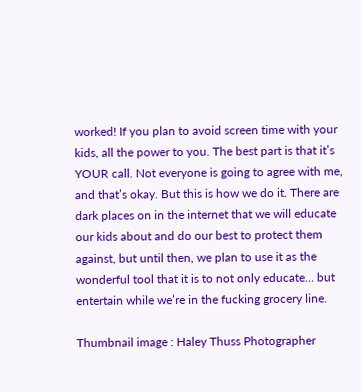worked! If you plan to avoid screen time with your kids, all the power to you. The best part is that it’s YOUR call. Not everyone is going to agree with me, and that’s okay. But this is how we do it. There are dark places on in the internet that we will educate our kids about and do our best to protect them against, but until then, we plan to use it as the wonderful tool that it is to not only educate… but entertain while we’re in the fucking grocery line.

Thumbnail image : Haley Thuss Photographer